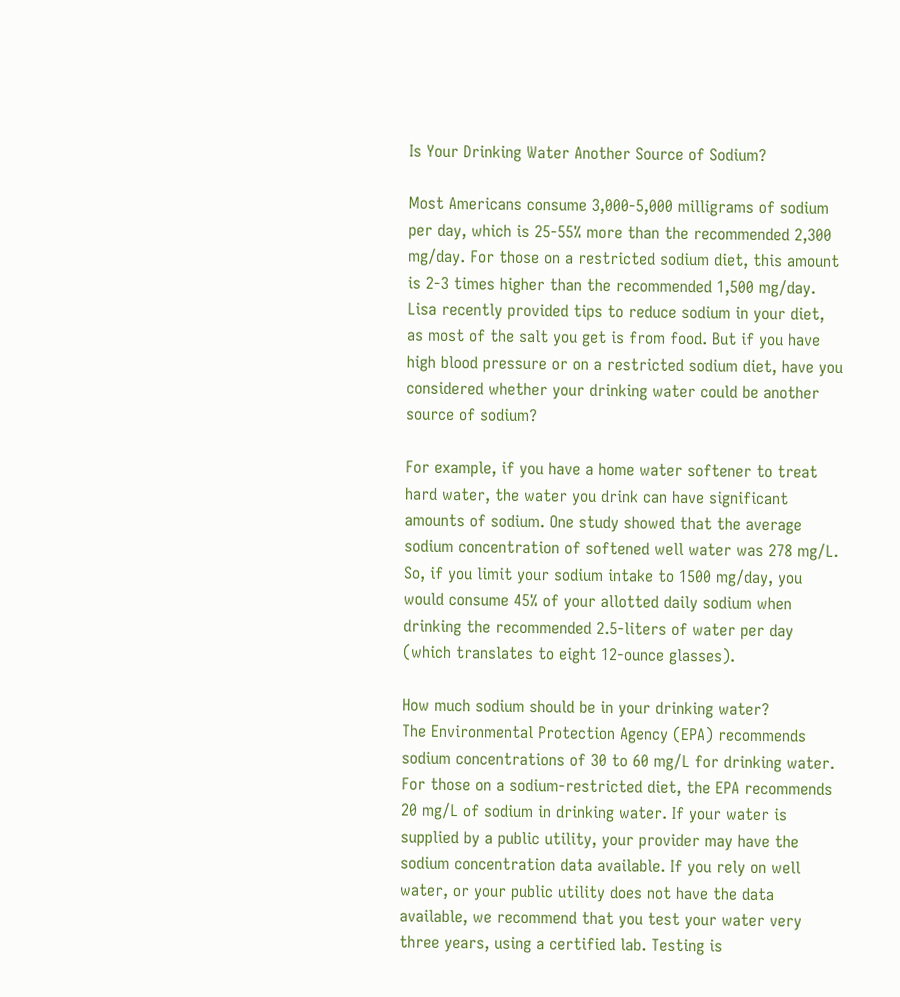Is Your Drinking Water Another Source of Sodium?

Most Americans consume 3,000-5,000 milligrams of sodium per day, which is 25-55% more than the recommended 2,300 mg/day. For those on a restricted sodium diet, this amount is 2-3 times higher than the recommended 1,500 mg/day. Lisa recently provided tips to reduce sodium in your diet, as most of the salt you get is from food. But if you have high blood pressure or on a restricted sodium diet, have you considered whether your drinking water could be another source of sodium?

For example, if you have a home water softener to treat hard water, the water you drink can have significant amounts of sodium. One study showed that the average sodium concentration of softened well water was 278 mg/L. So, if you limit your sodium intake to 1500 mg/day, you would consume 45% of your allotted daily sodium when drinking the recommended 2.5-liters of water per day (which translates to eight 12-ounce glasses).

How much sodium should be in your drinking water?
The Environmental Protection Agency (EPA) recommends sodium concentrations of 30 to 60 mg/L for drinking water. For those on a sodium-restricted diet, the EPA recommends 20 mg/L of sodium in drinking water. If your water is supplied by a public utility, your provider may have the sodium concentration data available. If you rely on well water, or your public utility does not have the data available, we recommend that you test your water very three years, using a certified lab. Testing is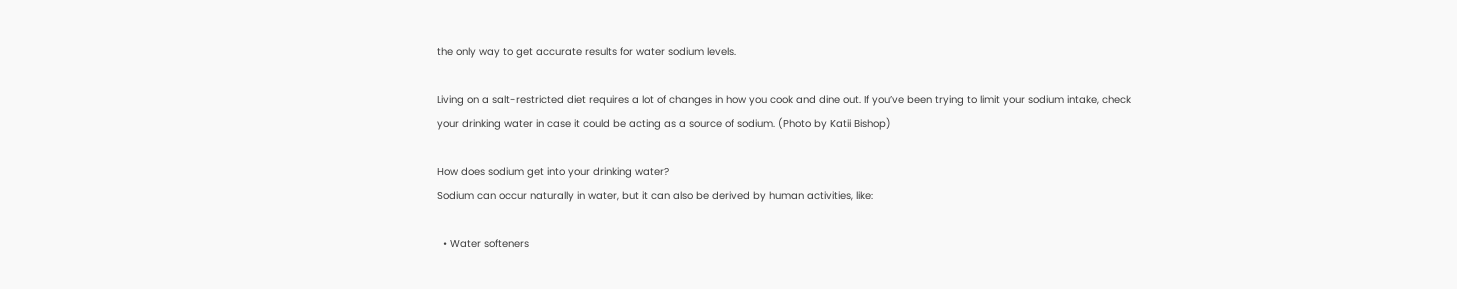the only way to get accurate results for water sodium levels.

Living on a salt-restricted diet requires a lot of changes in how you cook and dine out. If you’ve been trying to limit your sodium intake, check your drinking water in case it could be acting as a source of sodium. (Photo by Katii Bishop)

How does sodium get into your drinking water?
Sodium can occur naturally in water, but it can also be derived by human activities, like:

  • Water softeners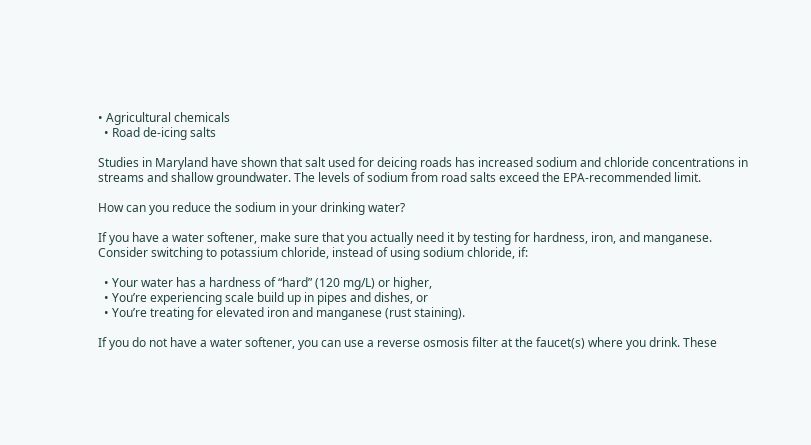• Agricultural chemicals
  • Road de-icing salts

Studies in Maryland have shown that salt used for deicing roads has increased sodium and chloride concentrations in streams and shallow groundwater. The levels of sodium from road salts exceed the EPA-recommended limit.

How can you reduce the sodium in your drinking water?

If you have a water softener, make sure that you actually need it by testing for hardness, iron, and manganese. Consider switching to potassium chloride, instead of using sodium chloride, if:

  • Your water has a hardness of “hard” (120 mg/L) or higher,
  • You’re experiencing scale build up in pipes and dishes, or
  • You’re treating for elevated iron and manganese (rust staining).

If you do not have a water softener, you can use a reverse osmosis filter at the faucet(s) where you drink. These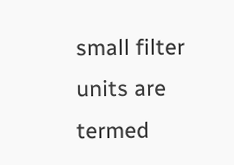small filter units are termed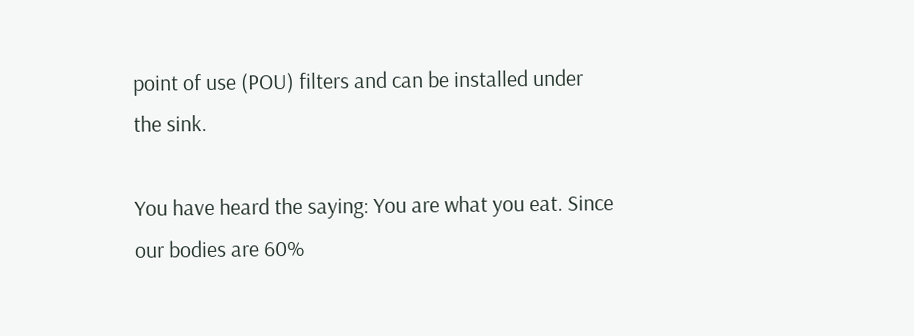point of use (POU) filters and can be installed under the sink.

You have heard the saying: You are what you eat. Since our bodies are 60%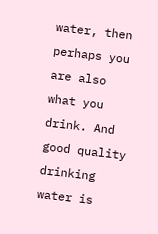water, then perhaps you are also what you drink. And good quality drinking water is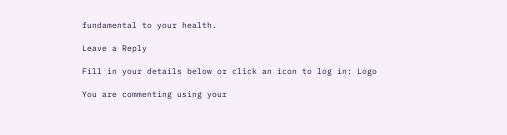fundamental to your health.

Leave a Reply

Fill in your details below or click an icon to log in: Logo

You are commenting using your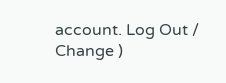account. Log Out /  Change )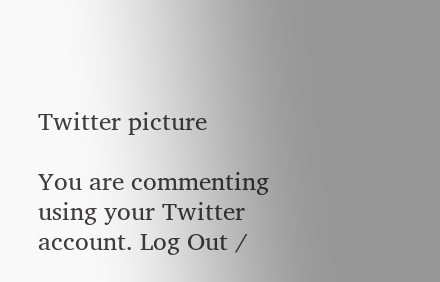Twitter picture

You are commenting using your Twitter account. Log Out /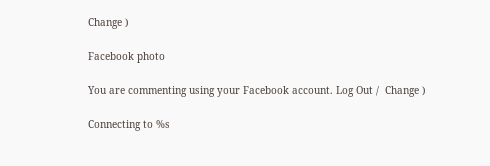Change )

Facebook photo

You are commenting using your Facebook account. Log Out /  Change )

Connecting to %s